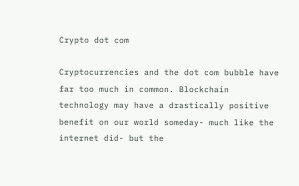Crypto dot com

Cryptocurrencies and the dot com bubble have far too much in common. Blockchain technology may have a drastically positive benefit on our world someday- much like the internet did- but the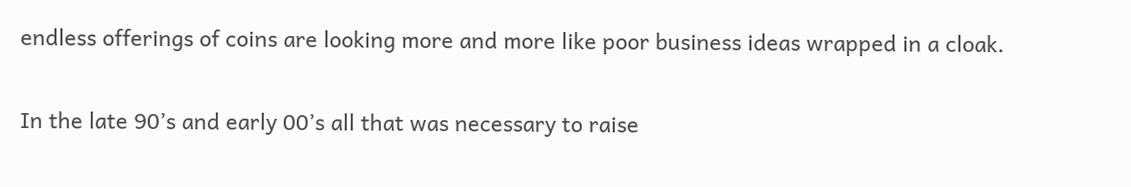endless offerings of coins are looking more and more like poor business ideas wrapped in a cloak.

In the late 90’s and early 00’s all that was necessary to raise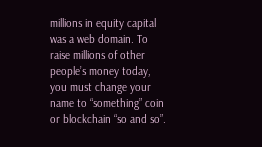millions in equity capital was a web domain. To raise millions of other people’s money today, you must change your name to “something” coin or blockchain “so and so”.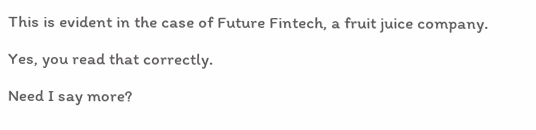This is evident in the case of Future Fintech, a fruit juice company.

Yes, you read that correctly.

Need I say more?